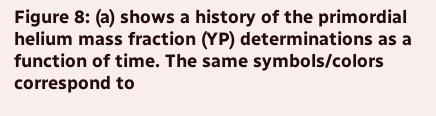Figure 8: (a) shows a history of the primordial helium mass fraction (YP) determinations as a function of time. The same symbols/colors correspond to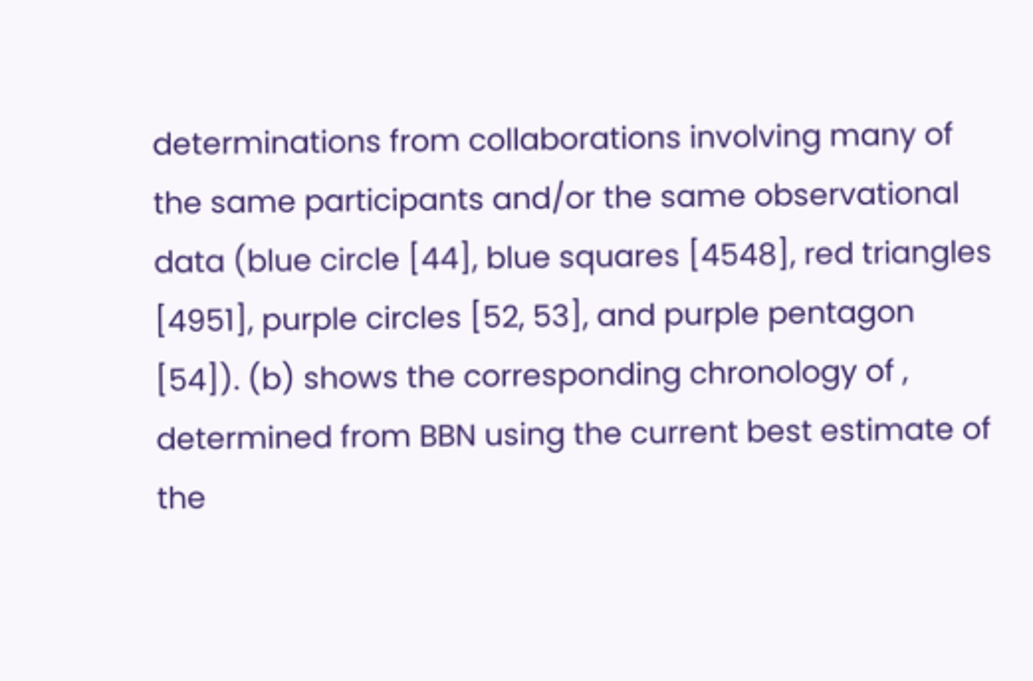determinations from collaborations involving many of the same participants and/or the same observational data (blue circle [44], blue squares [4548], red triangles [4951], purple circles [52, 53], and purple pentagon [54]). (b) shows the corresponding chronology of , determined from BBN using the current best estimate of the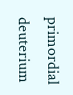primordial deuterium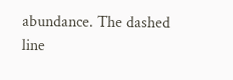abundance. The dashed line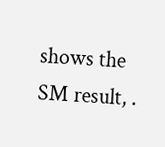shows the SM result, .